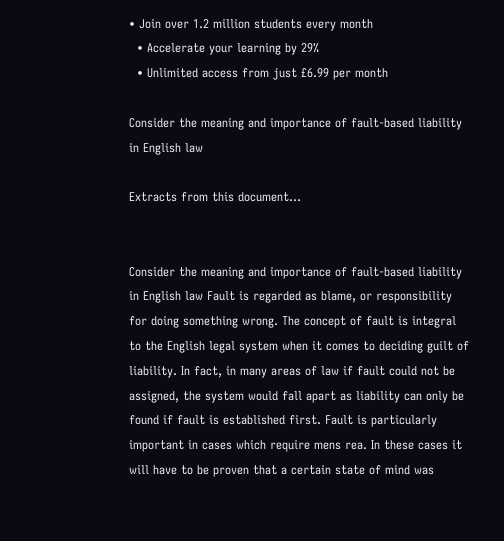• Join over 1.2 million students every month
  • Accelerate your learning by 29%
  • Unlimited access from just £6.99 per month

Consider the meaning and importance of fault-based liability in English law

Extracts from this document...


Consider the meaning and importance of fault-based liability in English law Fault is regarded as blame, or responsibility for doing something wrong. The concept of fault is integral to the English legal system when it comes to deciding guilt of liability. In fact, in many areas of law if fault could not be assigned, the system would fall apart as liability can only be found if fault is established first. Fault is particularly important in cases which require mens rea. In these cases it will have to be proven that a certain state of mind was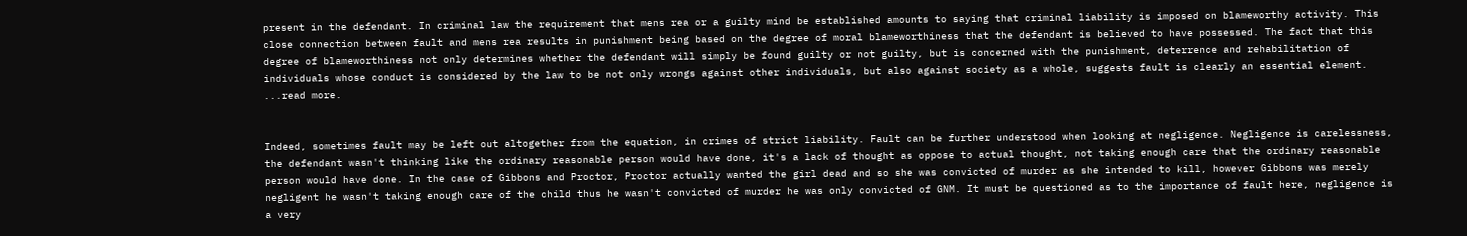present in the defendant. In criminal law the requirement that mens rea or a guilty mind be established amounts to saying that criminal liability is imposed on blameworthy activity. This close connection between fault and mens rea results in punishment being based on the degree of moral blameworthiness that the defendant is believed to have possessed. The fact that this degree of blameworthiness not only determines whether the defendant will simply be found guilty or not guilty, but is concerned with the punishment, deterrence and rehabilitation of individuals whose conduct is considered by the law to be not only wrongs against other individuals, but also against society as a whole, suggests fault is clearly an essential element. ...read more.


Indeed, sometimes fault may be left out altogether from the equation, in crimes of strict liability. Fault can be further understood when looking at negligence. Negligence is carelessness, the defendant wasn't thinking like the ordinary reasonable person would have done, it's a lack of thought as oppose to actual thought, not taking enough care that the ordinary reasonable person would have done. In the case of Gibbons and Proctor, Proctor actually wanted the girl dead and so she was convicted of murder as she intended to kill, however Gibbons was merely negligent he wasn't taking enough care of the child thus he wasn't convicted of murder he was only convicted of GNM. It must be questioned as to the importance of fault here, negligence is a very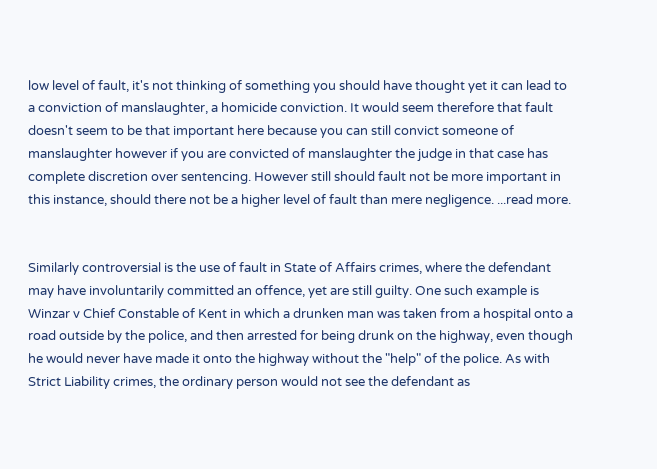low level of fault, it's not thinking of something you should have thought yet it can lead to a conviction of manslaughter, a homicide conviction. It would seem therefore that fault doesn't seem to be that important here because you can still convict someone of manslaughter however if you are convicted of manslaughter the judge in that case has complete discretion over sentencing. However still should fault not be more important in this instance, should there not be a higher level of fault than mere negligence. ...read more.


Similarly controversial is the use of fault in State of Affairs crimes, where the defendant may have involuntarily committed an offence, yet are still guilty. One such example is Winzar v Chief Constable of Kent in which a drunken man was taken from a hospital onto a road outside by the police, and then arrested for being drunk on the highway, even though he would never have made it onto the highway without the "help" of the police. As with Strict Liability crimes, the ordinary person would not see the defendant as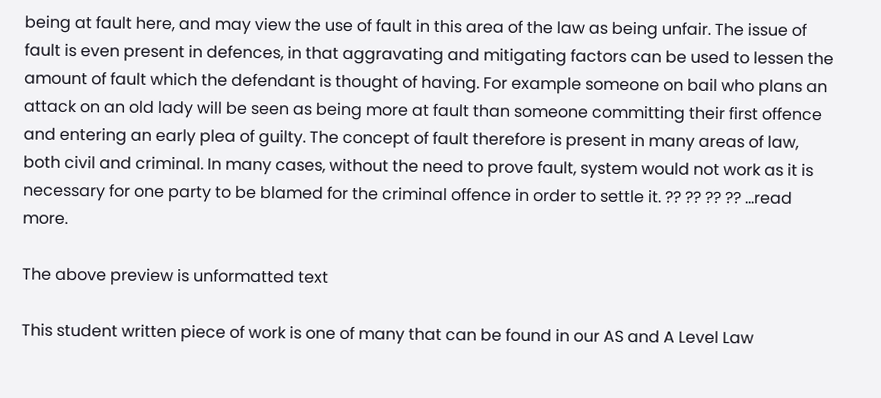being at fault here, and may view the use of fault in this area of the law as being unfair. The issue of fault is even present in defences, in that aggravating and mitigating factors can be used to lessen the amount of fault which the defendant is thought of having. For example someone on bail who plans an attack on an old lady will be seen as being more at fault than someone committing their first offence and entering an early plea of guilty. The concept of fault therefore is present in many areas of law, both civil and criminal. In many cases, without the need to prove fault, system would not work as it is necessary for one party to be blamed for the criminal offence in order to settle it. ?? ?? ?? ?? ...read more.

The above preview is unformatted text

This student written piece of work is one of many that can be found in our AS and A Level Law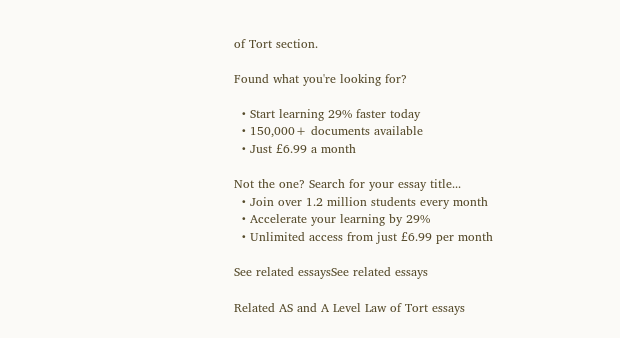of Tort section.

Found what you're looking for?

  • Start learning 29% faster today
  • 150,000+ documents available
  • Just £6.99 a month

Not the one? Search for your essay title...
  • Join over 1.2 million students every month
  • Accelerate your learning by 29%
  • Unlimited access from just £6.99 per month

See related essaysSee related essays

Related AS and A Level Law of Tort essays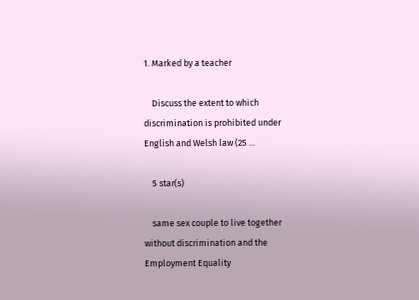1. Marked by a teacher

    Discuss the extent to which discrimination is prohibited under English and Welsh law (25 ...

    5 star(s)

    same sex couple to live together without discrimination and the Employment Equality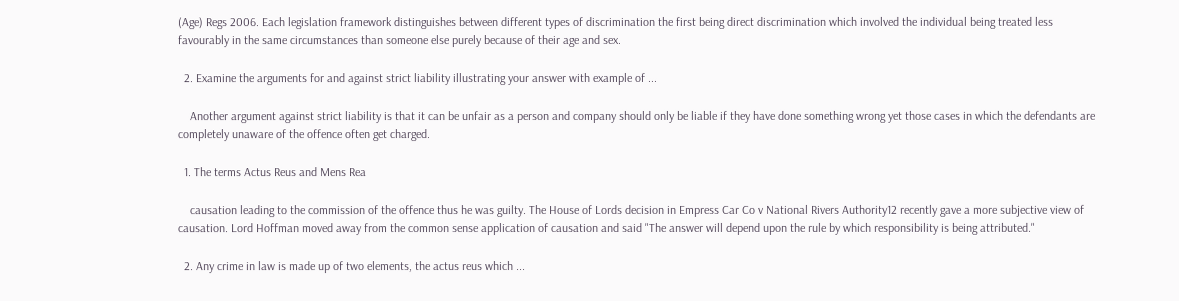(Age) Regs 2006. Each legislation framework distinguishes between different types of discrimination the first being direct discrimination which involved the individual being treated less favourably in the same circumstances than someone else purely because of their age and sex.

  2. Examine the arguments for and against strict liability illustrating your answer with example of ...

    Another argument against strict liability is that it can be unfair as a person and company should only be liable if they have done something wrong yet those cases in which the defendants are completely unaware of the offence often get charged.

  1. The terms Actus Reus and Mens Rea

    causation leading to the commission of the offence thus he was guilty. The House of Lords decision in Empress Car Co v National Rivers Authority12 recently gave a more subjective view of causation. Lord Hoffman moved away from the common sense application of causation and said "The answer will depend upon the rule by which responsibility is being attributed."

  2. Any crime in law is made up of two elements, the actus reus which ...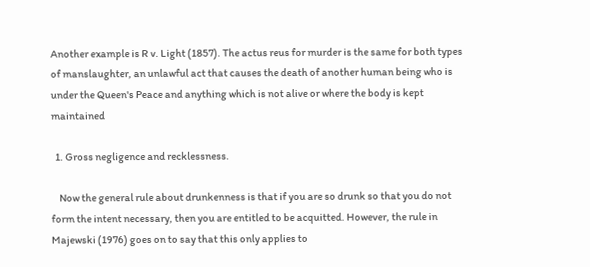Another example is R v. Light (1857). The actus reus for murder is the same for both types of manslaughter, an unlawful act that causes the death of another human being who is under the Queen's Peace and anything which is not alive or where the body is kept maintained

  1. Gross negligence and recklessness.

    Now the general rule about drunkenness is that if you are so drunk so that you do not form the intent necessary, then you are entitled to be acquitted. However, the rule in Majewski (1976) goes on to say that this only applies to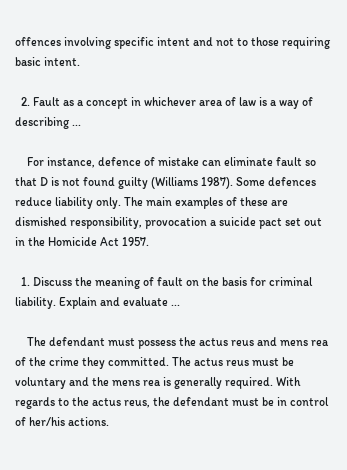offences involving specific intent and not to those requiring basic intent.

  2. Fault as a concept in whichever area of law is a way of describing ...

    For instance, defence of mistake can eliminate fault so that D is not found guilty (Williams 1987). Some defences reduce liability only. The main examples of these are dismished responsibility, provocation a suicide pact set out in the Homicide Act 1957.

  1. Discuss the meaning of fault on the basis for criminal liability. Explain and evaluate ...

    The defendant must possess the actus reus and mens rea of the crime they committed. The actus reus must be voluntary and the mens rea is generally required. With regards to the actus reus, the defendant must be in control of her/his actions.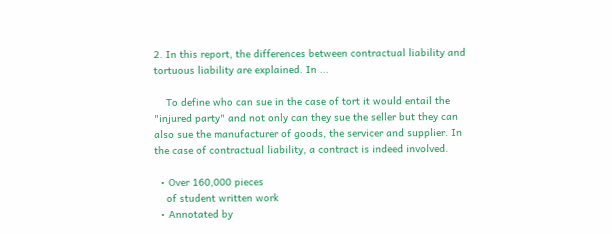2. In this report, the differences between contractual liability and tortuous liability are explained. In ...

    To define who can sue in the case of tort it would entail the "injured party" and not only can they sue the seller but they can also sue the manufacturer of goods, the servicer and supplier. In the case of contractual liability, a contract is indeed involved.

  • Over 160,000 pieces
    of student written work
  • Annotated by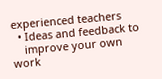experienced teachers
  • Ideas and feedback to
    improve your own work